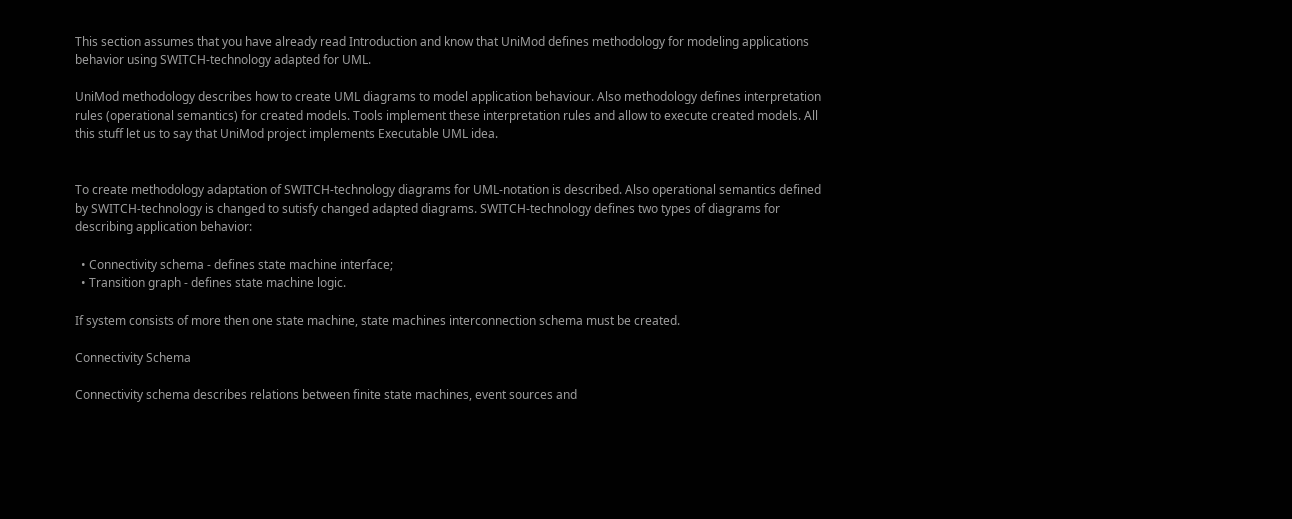This section assumes that you have already read Introduction and know that UniMod defines methodology for modeling applications behavior using SWITCH-technology adapted for UML.

UniMod methodology describes how to create UML diagrams to model application behaviour. Also methodology defines interpretation rules (operational semantics) for created models. Tools implement these interpretation rules and allow to execute created models. All this stuff let us to say that UniMod project implements Executable UML idea.


To create methodology adaptation of SWITCH-technology diagrams for UML-notation is described. Also operational semantics defined by SWITCH-technology is changed to sutisfy changed adapted diagrams. SWITCH-technology defines two types of diagrams for describing application behavior:

  • Connectivity schema - defines state machine interface;
  • Transition graph - defines state machine logic.

If system consists of more then one state machine, state machines interconnection schema must be created.

Connectivity Schema

Connectivity schema describes relations between finite state machines, event sources and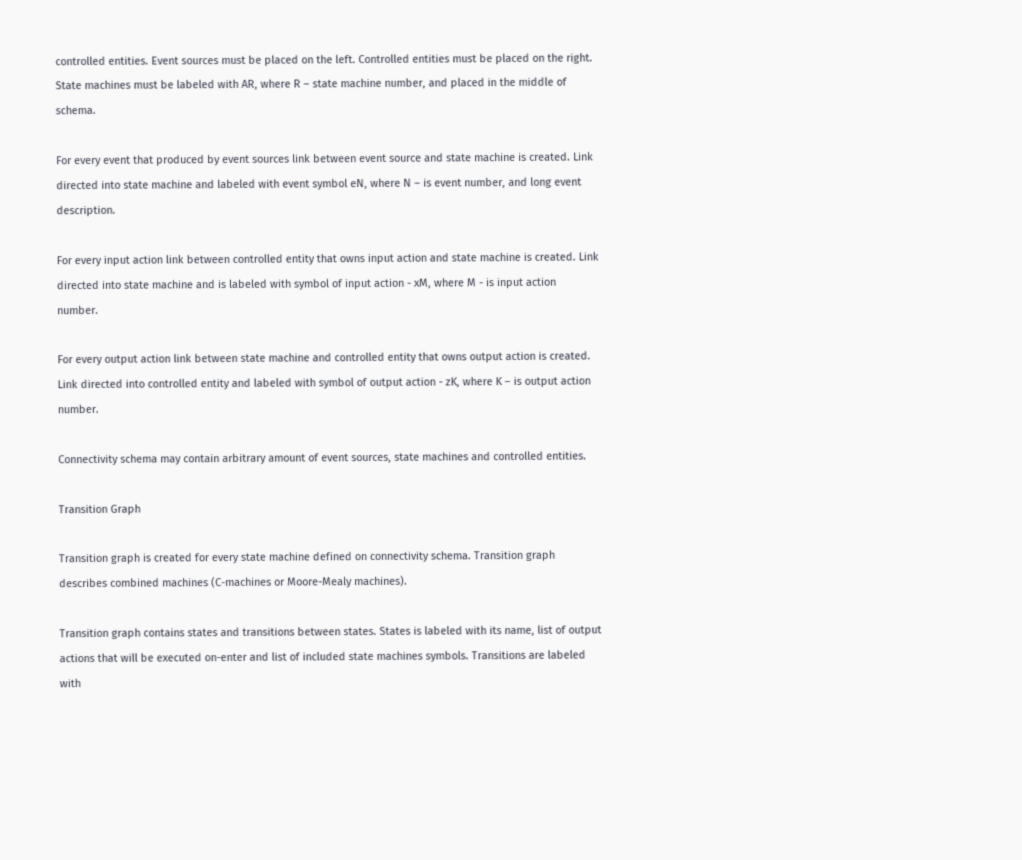controlled entities. Event sources must be placed on the left. Controlled entities must be placed on the right. State machines must be labeled with AR, where R – state machine number, and placed in the middle of schema.

For every event that produced by event sources link between event source and state machine is created. Link directed into state machine and labeled with event symbol eN, where N – is event number, and long event description.

For every input action link between controlled entity that owns input action and state machine is created. Link directed into state machine and is labeled with symbol of input action - xM, where M - is input action number.

For every output action link between state machine and controlled entity that owns output action is created. Link directed into controlled entity and labeled with symbol of output action - zK, where K – is output action number.

Connectivity schema may contain arbitrary amount of event sources, state machines and controlled entities.

Transition Graph

Transition graph is created for every state machine defined on connectivity schema. Transition graph describes combined machines (C-machines or Moore-Mealy machines).

Transition graph contains states and transitions between states. States is labeled with its name, list of output actions that will be executed on-enter and list of included state machines symbols. Transitions are labeled with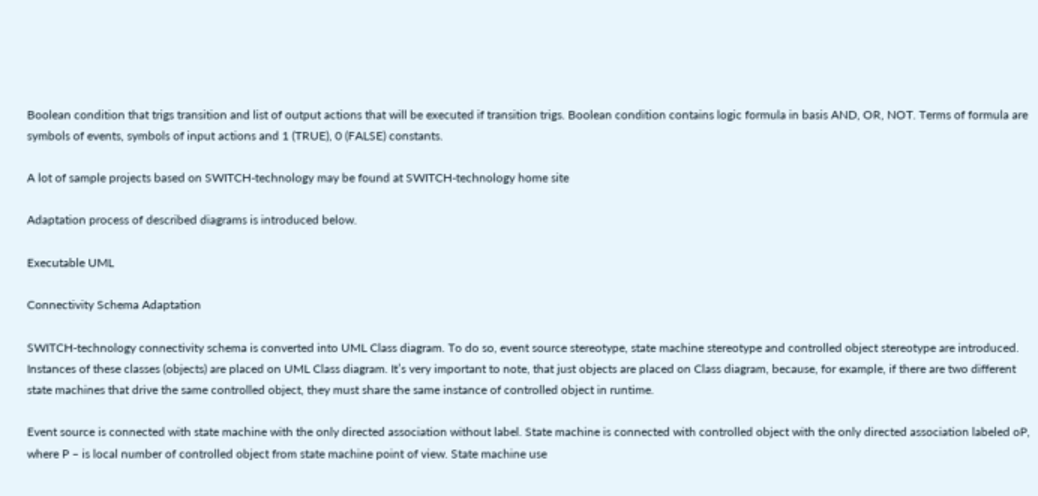Boolean condition that trigs transition and list of output actions that will be executed if transition trigs. Boolean condition contains logic formula in basis AND, OR, NOT. Terms of formula are symbols of events, symbols of input actions and 1 (TRUE), 0 (FALSE) constants.

A lot of sample projects based on SWITCH-technology may be found at SWITCH-technology home site

Adaptation process of described diagrams is introduced below.

Executable UML

Connectivity Schema Adaptation

SWITCH-technology connectivity schema is converted into UML Class diagram. To do so, event source stereotype, state machine stereotype and controlled object stereotype are introduced. Instances of these classes (objects) are placed on UML Class diagram. It’s very important to note, that just objects are placed on Class diagram, because, for example, if there are two different state machines that drive the same controlled object, they must share the same instance of controlled object in runtime.

Event source is connected with state machine with the only directed association without label. State machine is connected with controlled object with the only directed association labeled oP, where P – is local number of controlled object from state machine point of view. State machine use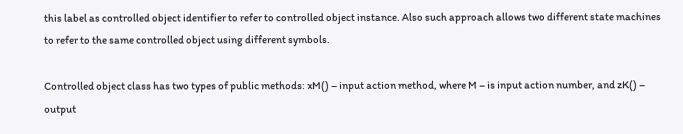this label as controlled object identifier to refer to controlled object instance. Also such approach allows two different state machines to refer to the same controlled object using different symbols.

Controlled object class has two types of public methods: xM() – input action method, where M – is input action number, and zK() – output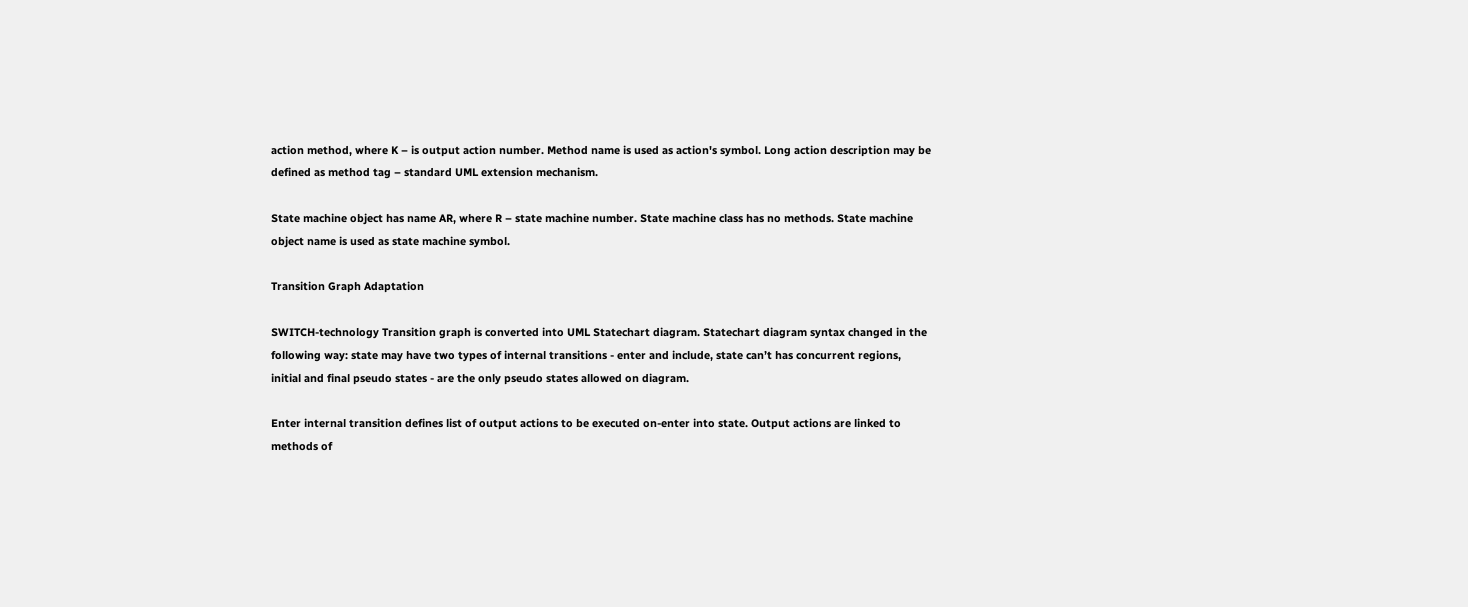action method, where K – is output action number. Method name is used as action's symbol. Long action description may be defined as method tag – standard UML extension mechanism.

State machine object has name AR, where R – state machine number. State machine class has no methods. State machine object name is used as state machine symbol.

Transition Graph Adaptation

SWITCH-technology Transition graph is converted into UML Statechart diagram. Statechart diagram syntax changed in the following way: state may have two types of internal transitions - enter and include, state can’t has concurrent regions, initial and final pseudo states - are the only pseudo states allowed on diagram.

Enter internal transition defines list of output actions to be executed on-enter into state. Output actions are linked to methods of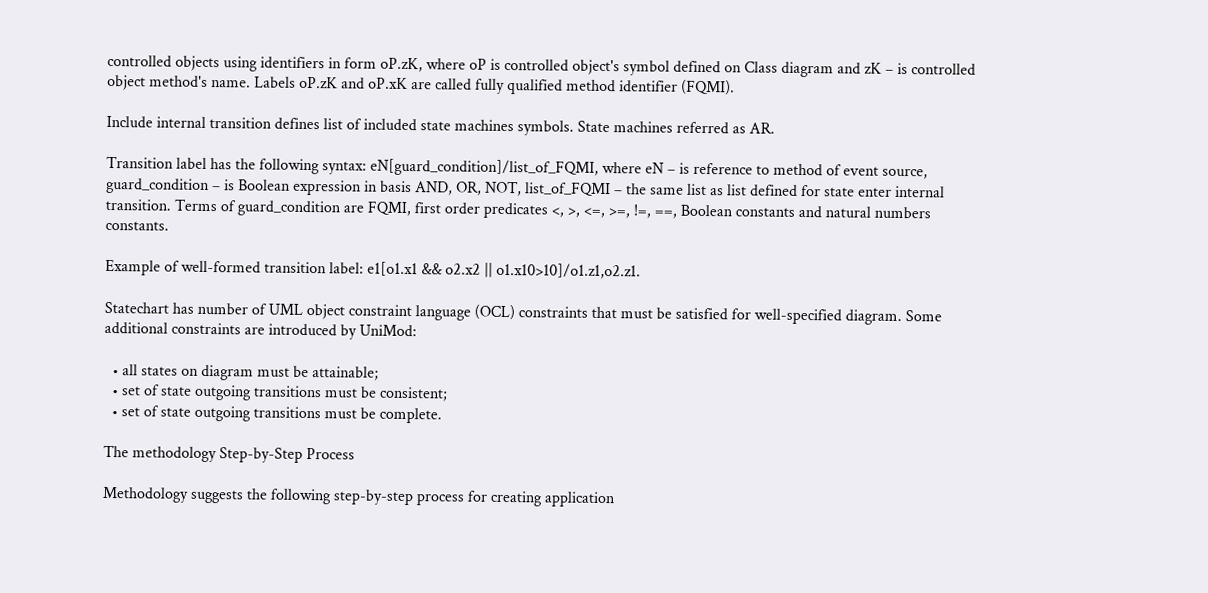controlled objects using identifiers in form oP.zK, where oP is controlled object's symbol defined on Class diagram and zK – is controlled object method's name. Labels oP.zK and oP.xK are called fully qualified method identifier (FQMI).

Include internal transition defines list of included state machines symbols. State machines referred as AR.

Transition label has the following syntax: eN[guard_condition]/list_of_FQMI, where eN – is reference to method of event source, guard_condition – is Boolean expression in basis AND, OR, NOT, list_of_FQMI – the same list as list defined for state enter internal transition. Terms of guard_condition are FQMI, first order predicates <, >, <=, >=, !=, ==, Boolean constants and natural numbers constants.

Example of well-formed transition label: e1[o1.x1 && o2.x2 || o1.x10>10]/o1.z1,o2.z1.

Statechart has number of UML object constraint language (OCL) constraints that must be satisfied for well-specified diagram. Some additional constraints are introduced by UniMod:

  • all states on diagram must be attainable;
  • set of state outgoing transitions must be consistent;
  • set of state outgoing transitions must be complete.

The methodology Step-by-Step Process

Methodology suggests the following step-by-step process for creating application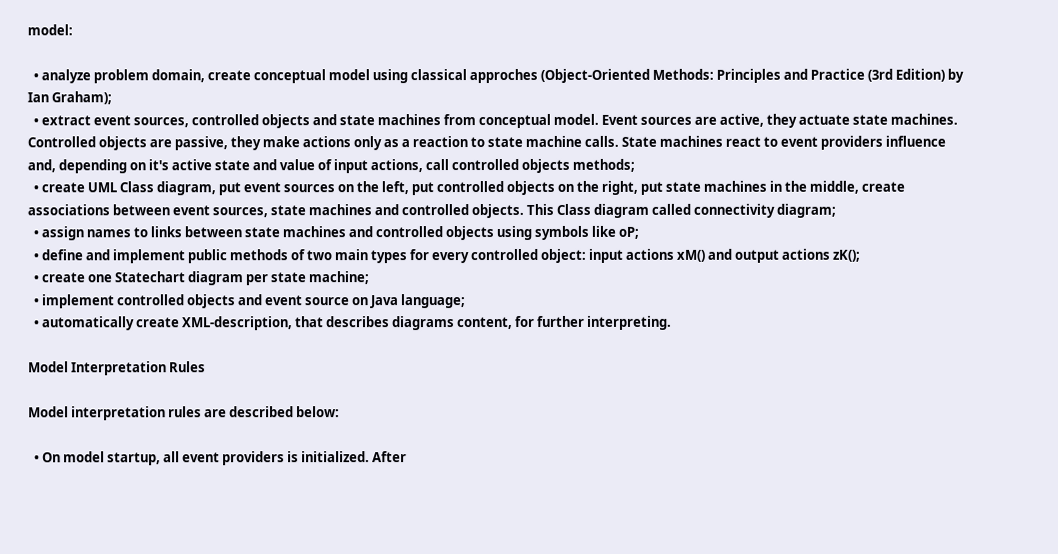model:

  • analyze problem domain, create conceptual model using classical approches (Object-Oriented Methods: Principles and Practice (3rd Edition) by Ian Graham);
  • extract event sources, controlled objects and state machines from conceptual model. Event sources are active, they actuate state machines. Controlled objects are passive, they make actions only as a reaction to state machine calls. State machines react to event providers influence and, depending on it's active state and value of input actions, call controlled objects methods;
  • create UML Class diagram, put event sources on the left, put controlled objects on the right, put state machines in the middle, create associations between event sources, state machines and controlled objects. This Class diagram called connectivity diagram;
  • assign names to links between state machines and controlled objects using symbols like oP;
  • define and implement public methods of two main types for every controlled object: input actions xM() and output actions zK();
  • create one Statechart diagram per state machine;
  • implement controlled objects and event source on Java language;
  • automatically create XML-description, that describes diagrams content, for further interpreting.

Model Interpretation Rules

Model interpretation rules are described below:

  • On model startup, all event providers is initialized. After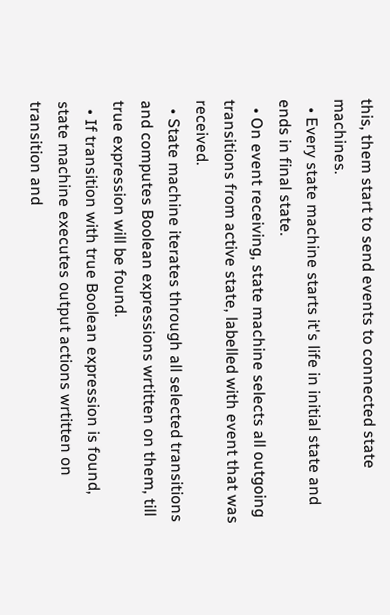this, them start to send events to connected state machines.
  • Every state machine starts it's life in initial state and ends in final state.
  • On event receiving, state machine selects all outgoing transitions from active state, labelled with event that was received.
  • State machine iterates through all selected transitions and computes Boolean expressions wrtitten on them, till true expression will be found.
  • If transition with true Boolean expression is found, state machine executes output actions wrtitten on transition and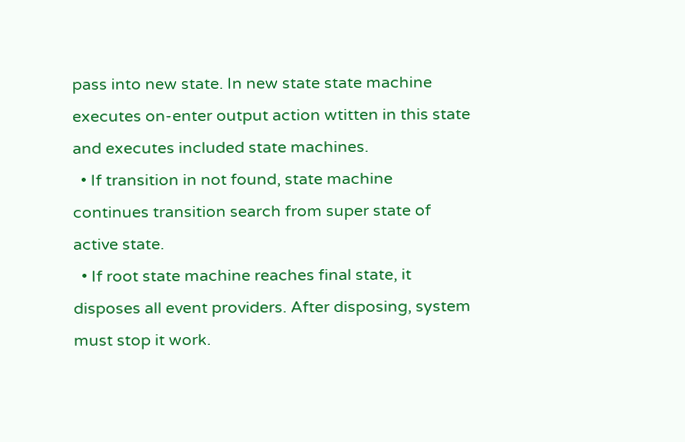pass into new state. In new state state machine executes on-enter output action wtitten in this state and executes included state machines.
  • If transition in not found, state machine continues transition search from super state of active state.
  • If root state machine reaches final state, it disposes all event providers. After disposing, system must stop it work.